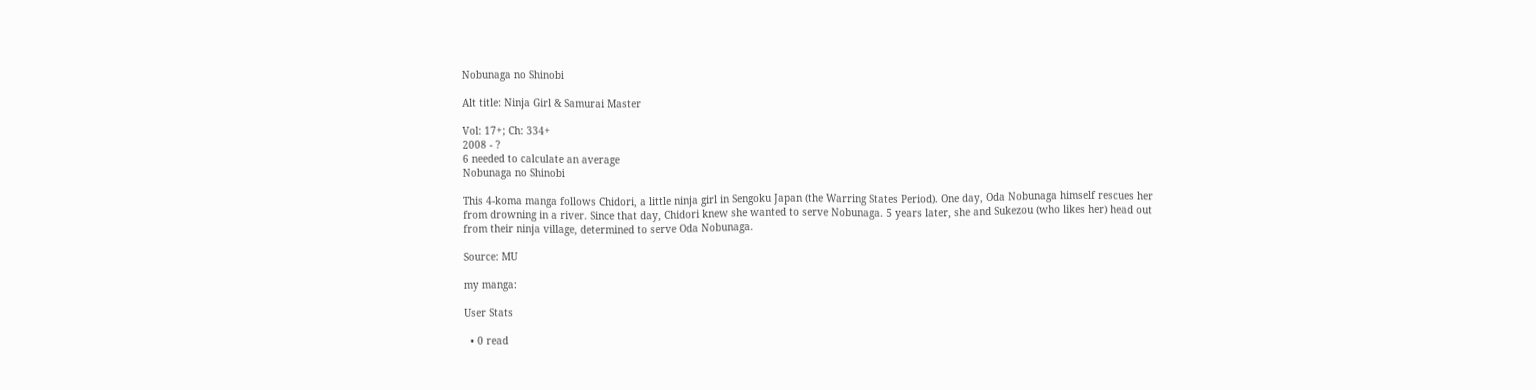Nobunaga no Shinobi

Alt title: Ninja Girl & Samurai Master

Vol: 17+; Ch: 334+
2008 - ?
6 needed to calculate an average
Nobunaga no Shinobi

This 4-koma manga follows Chidori, a little ninja girl in Sengoku Japan (the Warring States Period). One day, Oda Nobunaga himself rescues her from drowning in a river. Since that day, Chidori knew she wanted to serve Nobunaga. 5 years later, she and Sukezou (who likes her) head out from their ninja village, determined to serve Oda Nobunaga.

Source: MU

my manga:

User Stats

  • 0 read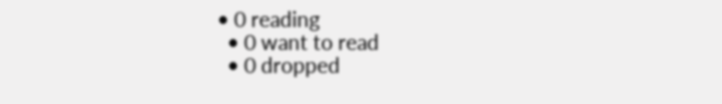• 0 reading
  • 0 want to read
  • 0 dropped